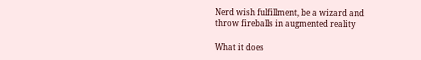Nerd wish fulfillment, be a wizard and throw fireballs in augmented reality

What it does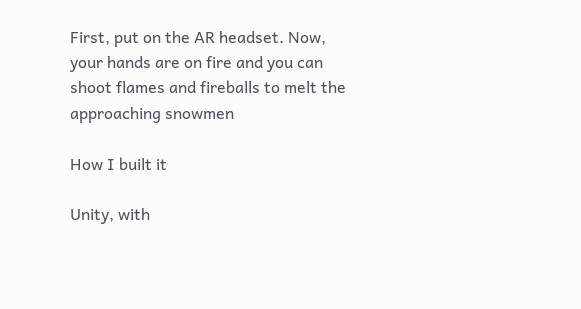First, put on the AR headset. Now, your hands are on fire and you can shoot flames and fireballs to melt the approaching snowmen

How I built it

Unity, with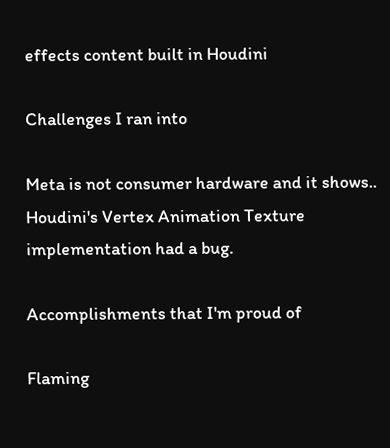effects content built in Houdini

Challenges I ran into

Meta is not consumer hardware and it shows.. Houdini's Vertex Animation Texture implementation had a bug.

Accomplishments that I'm proud of

Flaming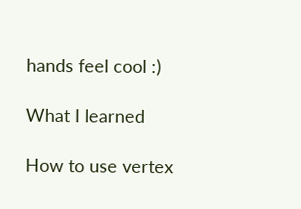hands feel cool :)

What I learned

How to use vertex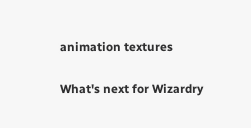animation textures

What's next for Wizardry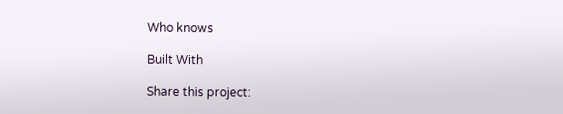Who knows

Built With

Share this project: